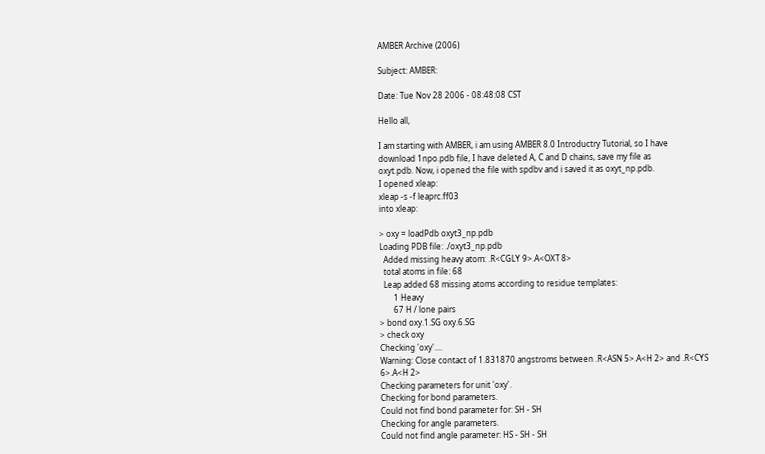AMBER Archive (2006)

Subject: AMBER:

Date: Tue Nov 28 2006 - 08:48:08 CST

Hello all,

I am starting with AMBER, i am using AMBER 8.0 Introductry Tutorial, so I have
download 1npo.pdb file, I have deleted A, C and D chains, save my file as
oxyt.pdb. Now, i opened the file with spdbv and i saved it as oxyt_np.pdb.
I opened xleap:
xleap -s -f leaprc.ff03
into xleap:

> oxy = loadPdb oxyt3_np.pdb
Loading PDB file: ./oxyt3_np.pdb
  Added missing heavy atom: .R<CGLY 9>.A<OXT 8>
  total atoms in file: 68
  Leap added 68 missing atoms according to residue templates:
       1 Heavy
       67 H / lone pairs
> bond oxy.1.SG oxy.6.SG
> check oxy
Checking 'oxy'....
Warning: Close contact of 1.831870 angstroms between .R<ASN 5>.A<H 2> and .R<CYS
6>.A<H 2>
Checking parameters for unit 'oxy'.
Checking for bond parameters.
Could not find bond parameter for: SH - SH
Checking for angle parameters.
Could not find angle parameter: HS - SH - SH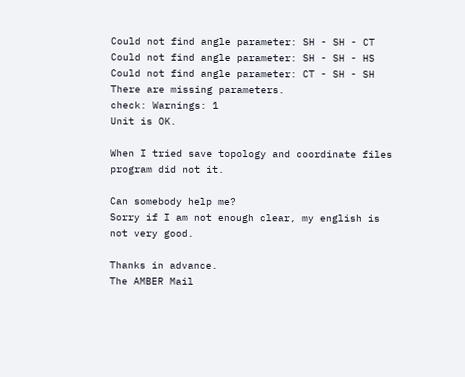Could not find angle parameter: SH - SH - CT
Could not find angle parameter: SH - SH - HS
Could not find angle parameter: CT - SH - SH
There are missing parameters.
check: Warnings: 1
Unit is OK.

When I tried save topology and coordinate files program did not it.

Can somebody help me?
Sorry if I am not enough clear, my english is not very good.

Thanks in advance.
The AMBER Mail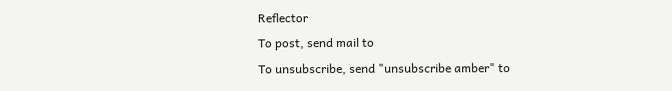Reflector
To post, send mail to
To unsubscribe, send "unsubscribe amber" to